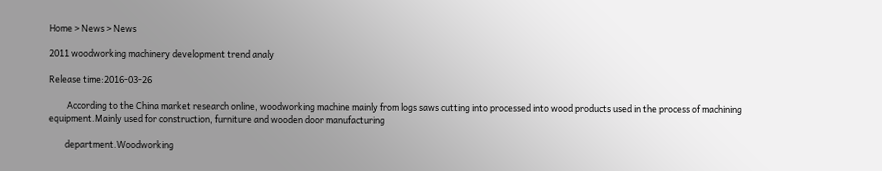Home > News > News

2011 woodworking machinery development trend analy

Release time:2016-03-26

         According to the China market research online, woodworking machine mainly from logs saws cutting into processed into wood products used in the process of machining equipment.Mainly used for construction, furniture and wooden door manufacturing

        department.Woodworking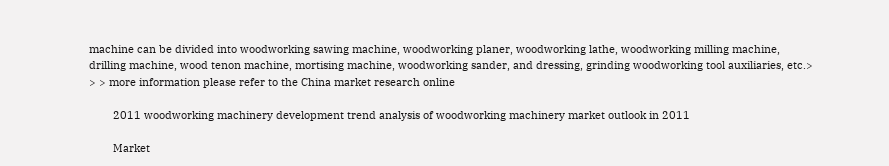machine can be divided into woodworking sawing machine, woodworking planer, woodworking lathe, woodworking milling machine, drilling machine, wood tenon machine, mortising machine, woodworking sander, and dressing, grinding woodworking tool auxiliaries, etc.> > > more information please refer to the China market research online

        2011 woodworking machinery development trend analysis of woodworking machinery market outlook in 2011

        Market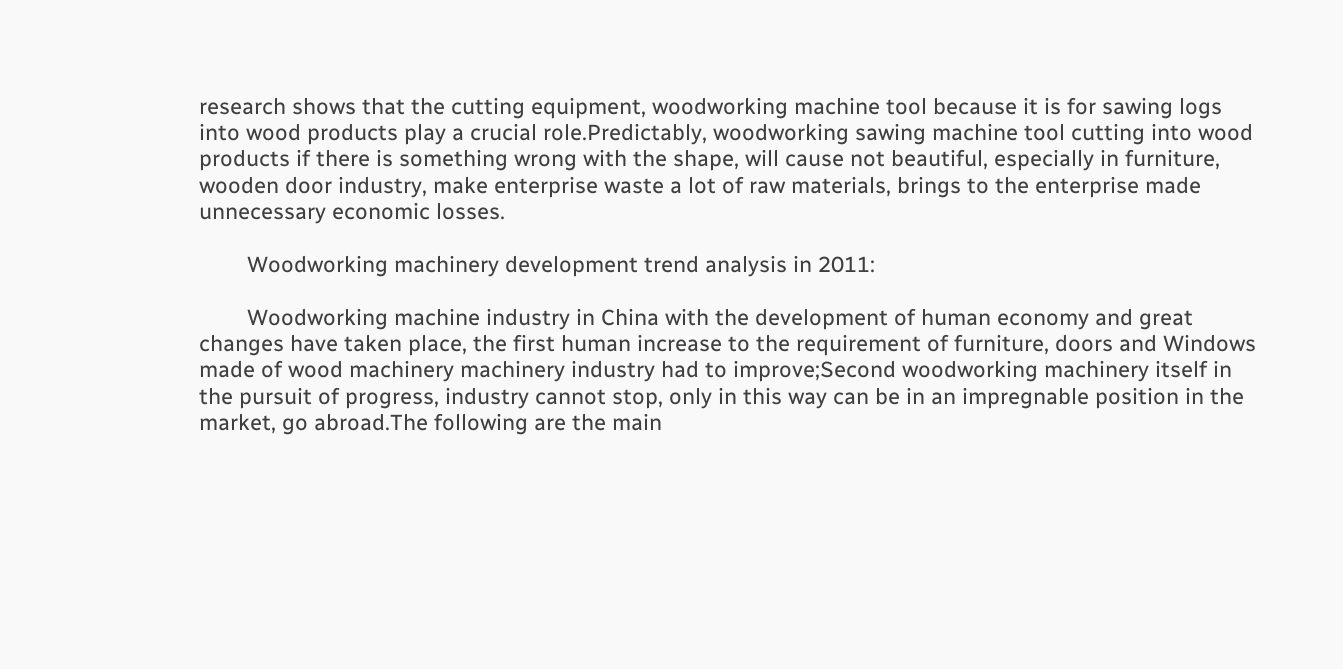research shows that the cutting equipment, woodworking machine tool because it is for sawing logs into wood products play a crucial role.Predictably, woodworking sawing machine tool cutting into wood products if there is something wrong with the shape, will cause not beautiful, especially in furniture, wooden door industry, make enterprise waste a lot of raw materials, brings to the enterprise made unnecessary economic losses.

        Woodworking machinery development trend analysis in 2011:

        Woodworking machine industry in China with the development of human economy and great changes have taken place, the first human increase to the requirement of furniture, doors and Windows made of wood machinery machinery industry had to improve;Second woodworking machinery itself in the pursuit of progress, industry cannot stop, only in this way can be in an impregnable position in the market, go abroad.The following are the main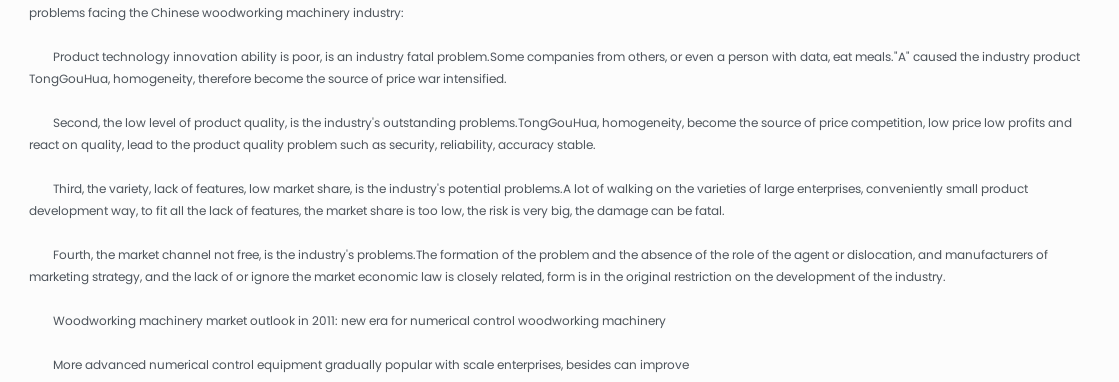problems facing the Chinese woodworking machinery industry:

        Product technology innovation ability is poor, is an industry fatal problem.Some companies from others, or even a person with data, eat meals."A" caused the industry product TongGouHua, homogeneity, therefore become the source of price war intensified.

        Second, the low level of product quality, is the industry's outstanding problems.TongGouHua, homogeneity, become the source of price competition, low price low profits and react on quality, lead to the product quality problem such as security, reliability, accuracy stable.

        Third, the variety, lack of features, low market share, is the industry's potential problems.A lot of walking on the varieties of large enterprises, conveniently small product development way, to fit all the lack of features, the market share is too low, the risk is very big, the damage can be fatal.

        Fourth, the market channel not free, is the industry's problems.The formation of the problem and the absence of the role of the agent or dislocation, and manufacturers of marketing strategy, and the lack of or ignore the market economic law is closely related, form is in the original restriction on the development of the industry.

        Woodworking machinery market outlook in 2011: new era for numerical control woodworking machinery

        More advanced numerical control equipment gradually popular with scale enterprises, besides can improve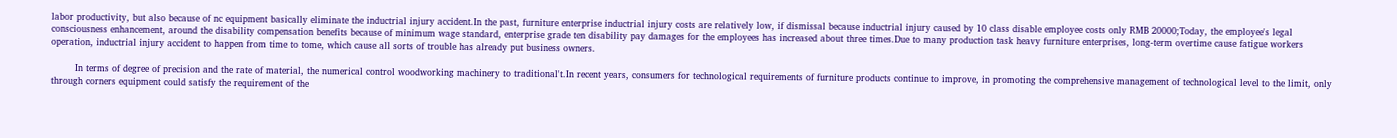labor productivity, but also because of nc equipment basically eliminate the inductrial injury accident.In the past, furniture enterprise inductrial injury costs are relatively low, if dismissal because inductrial injury caused by 10 class disable employee costs only RMB 20000;Today, the employee's legal consciousness enhancement, around the disability compensation benefits because of minimum wage standard, enterprise grade ten disability pay damages for the employees has increased about three times.Due to many production task heavy furniture enterprises, long-term overtime cause fatigue workers operation, inductrial injury accident to happen from time to tome, which cause all sorts of trouble has already put business owners.

        In terms of degree of precision and the rate of material, the numerical control woodworking machinery to traditional't.In recent years, consumers for technological requirements of furniture products continue to improve, in promoting the comprehensive management of technological level to the limit, only through corners equipment could satisfy the requirement of the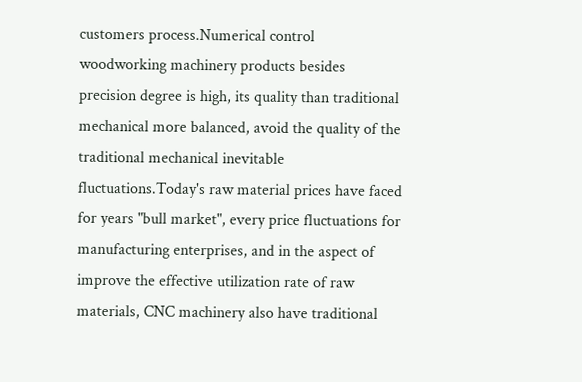customers process.Numerical control woodworking machinery products besides precision degree is high, its quality than traditional mechanical more balanced, avoid the quality of the traditional mechanical inevitable fluctuations.Today's raw material prices have faced for years "bull market", every price fluctuations for manufacturing enterprises, and in the aspect of improve the effective utilization rate of raw materials, CNC machinery also have traditional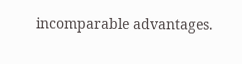incomparable advantages.